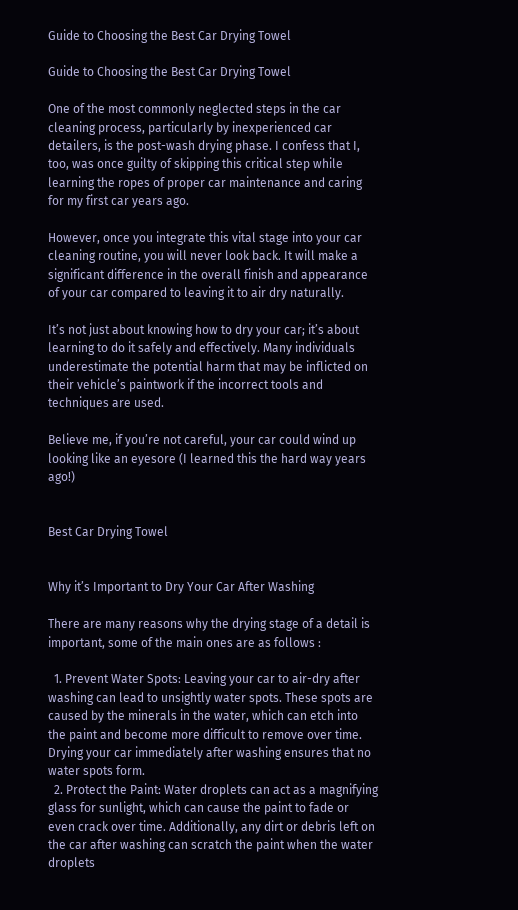Guide to Choosing the Best Car Drying Towel

Guide to Choosing the Best Car Drying Towel

One of the most commonly neglected steps in the car cleaning process, particularly by inexperienced car detailers, is the post-wash drying phase. I confess that I, too, was once guilty of skipping this critical step while learning the ropes of proper car maintenance and caring for my first car years ago.

However, once you integrate this vital stage into your car cleaning routine, you will never look back. It will make a significant difference in the overall finish and appearance of your car compared to leaving it to air dry naturally.

It’s not just about knowing how to dry your car; it’s about learning to do it safely and effectively. Many individuals underestimate the potential harm that may be inflicted on their vehicle’s paintwork if the incorrect tools and techniques are used.

Believe me, if you’re not careful, your car could wind up looking like an eyesore (I learned this the hard way years ago!)


Best Car Drying Towel


Why it’s Important to Dry Your Car After Washing

There are many reasons why the drying stage of a detail is important, some of the main ones are as follows :

  1. Prevent Water Spots: Leaving your car to air-dry after washing can lead to unsightly water spots. These spots are caused by the minerals in the water, which can etch into the paint and become more difficult to remove over time. Drying your car immediately after washing ensures that no water spots form.
  2. Protect the Paint: Water droplets can act as a magnifying glass for sunlight, which can cause the paint to fade or even crack over time. Additionally, any dirt or debris left on the car after washing can scratch the paint when the water droplets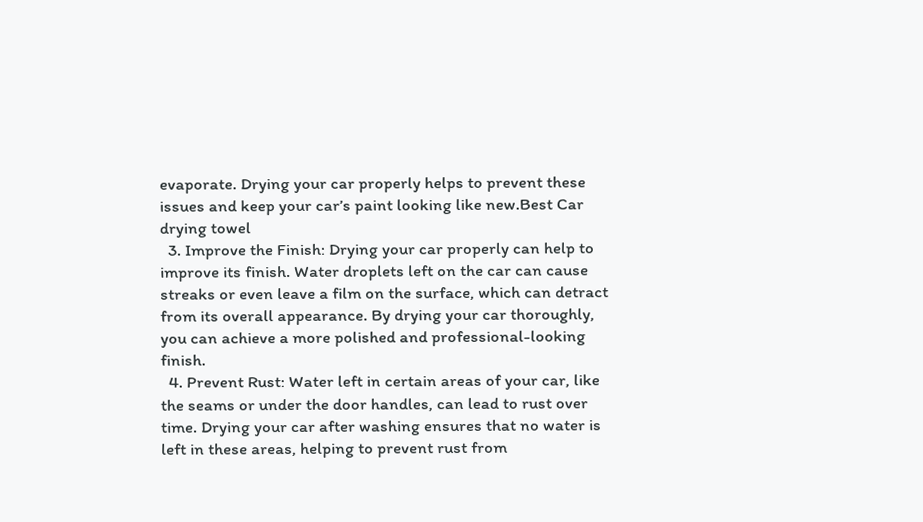evaporate. Drying your car properly helps to prevent these issues and keep your car’s paint looking like new.Best Car drying towel
  3. Improve the Finish: Drying your car properly can help to improve its finish. Water droplets left on the car can cause streaks or even leave a film on the surface, which can detract from its overall appearance. By drying your car thoroughly, you can achieve a more polished and professional-looking finish.
  4. Prevent Rust: Water left in certain areas of your car, like the seams or under the door handles, can lead to rust over time. Drying your car after washing ensures that no water is left in these areas, helping to prevent rust from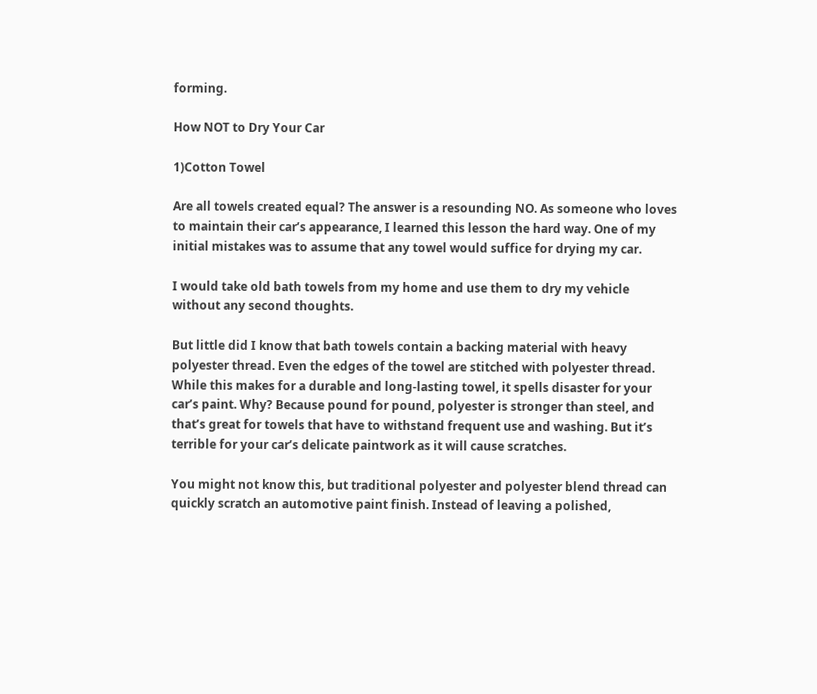forming.

How NOT to Dry Your Car

1)Cotton Towel

Are all towels created equal? The answer is a resounding NO. As someone who loves to maintain their car’s appearance, I learned this lesson the hard way. One of my initial mistakes was to assume that any towel would suffice for drying my car.

I would take old bath towels from my home and use them to dry my vehicle without any second thoughts.

But little did I know that bath towels contain a backing material with heavy polyester thread. Even the edges of the towel are stitched with polyester thread. While this makes for a durable and long-lasting towel, it spells disaster for your car’s paint. Why? Because pound for pound, polyester is stronger than steel, and that’s great for towels that have to withstand frequent use and washing. But it’s terrible for your car’s delicate paintwork as it will cause scratches.

You might not know this, but traditional polyester and polyester blend thread can quickly scratch an automotive paint finish. Instead of leaving a polished,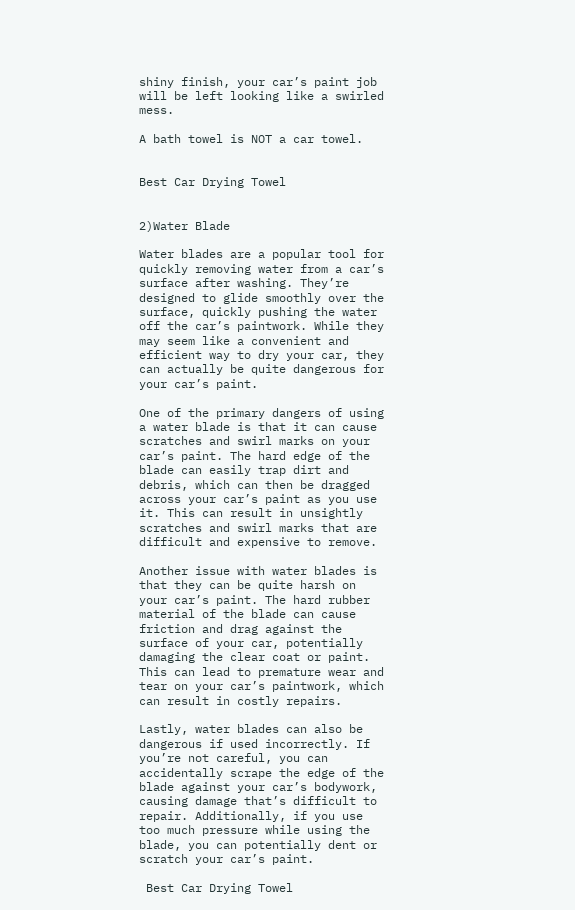shiny finish, your car’s paint job will be left looking like a swirled mess.

A bath towel is NOT a car towel.


Best Car Drying Towel


2)Water Blade

Water blades are a popular tool for quickly removing water from a car’s surface after washing. They’re designed to glide smoothly over the surface, quickly pushing the water off the car’s paintwork. While they may seem like a convenient and efficient way to dry your car, they can actually be quite dangerous for your car’s paint.

One of the primary dangers of using a water blade is that it can cause scratches and swirl marks on your car’s paint. The hard edge of the blade can easily trap dirt and debris, which can then be dragged across your car’s paint as you use it. This can result in unsightly scratches and swirl marks that are difficult and expensive to remove.

Another issue with water blades is that they can be quite harsh on your car’s paint. The hard rubber material of the blade can cause friction and drag against the surface of your car, potentially damaging the clear coat or paint. This can lead to premature wear and tear on your car’s paintwork, which can result in costly repairs.

Lastly, water blades can also be dangerous if used incorrectly. If you’re not careful, you can accidentally scrape the edge of the blade against your car’s bodywork, causing damage that’s difficult to repair. Additionally, if you use too much pressure while using the blade, you can potentially dent or scratch your car’s paint.

 Best Car Drying Towel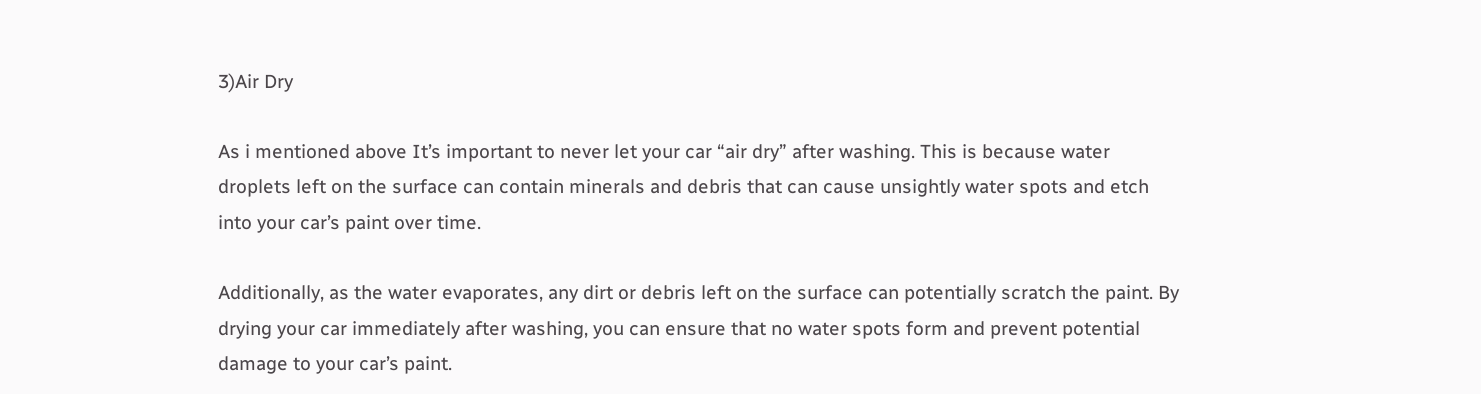3)Air Dry

As i mentioned above It’s important to never let your car “air dry” after washing. This is because water droplets left on the surface can contain minerals and debris that can cause unsightly water spots and etch into your car’s paint over time.

Additionally, as the water evaporates, any dirt or debris left on the surface can potentially scratch the paint. By drying your car immediately after washing, you can ensure that no water spots form and prevent potential damage to your car’s paint.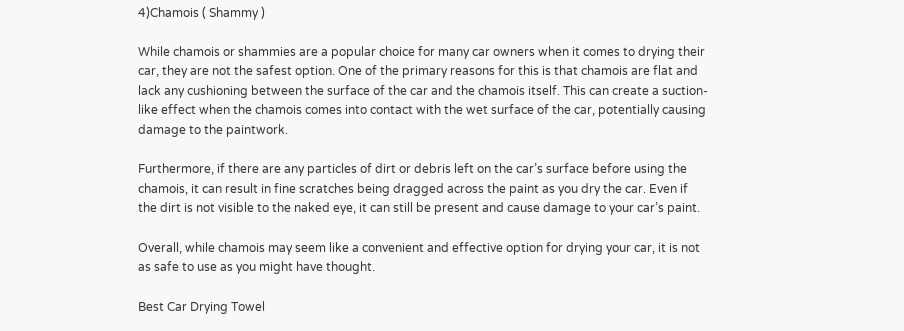4)Chamois ( Shammy )

While chamois or shammies are a popular choice for many car owners when it comes to drying their car, they are not the safest option. One of the primary reasons for this is that chamois are flat and lack any cushioning between the surface of the car and the chamois itself. This can create a suction-like effect when the chamois comes into contact with the wet surface of the car, potentially causing damage to the paintwork.

Furthermore, if there are any particles of dirt or debris left on the car’s surface before using the chamois, it can result in fine scratches being dragged across the paint as you dry the car. Even if the dirt is not visible to the naked eye, it can still be present and cause damage to your car’s paint.

Overall, while chamois may seem like a convenient and effective option for drying your car, it is not as safe to use as you might have thought.

Best Car Drying Towel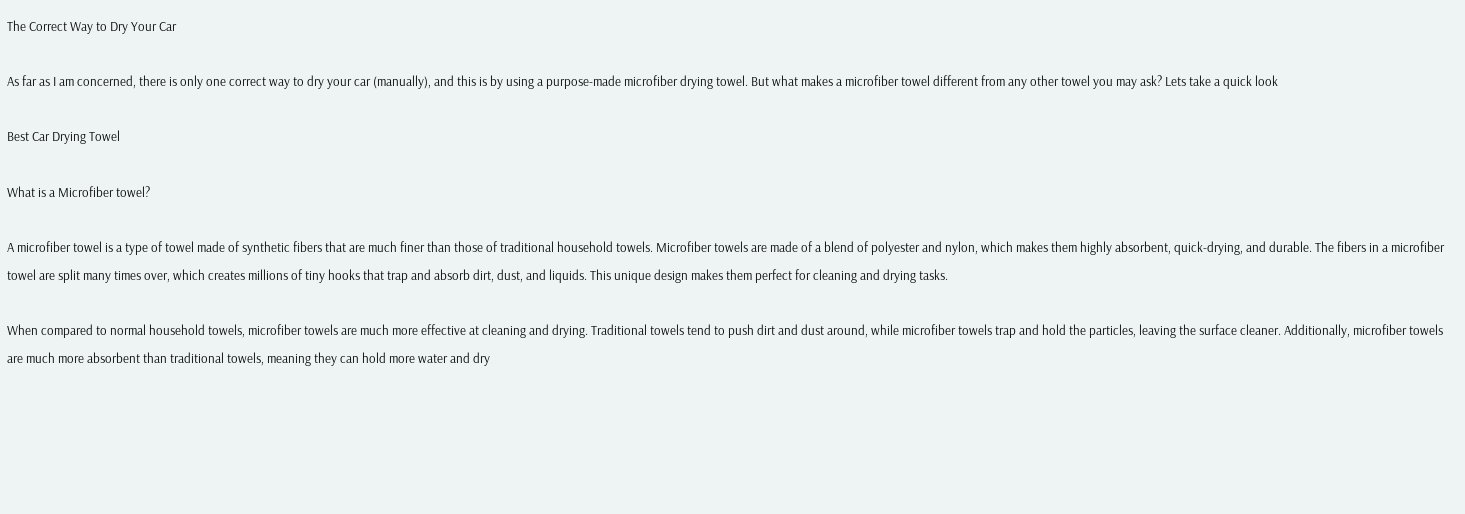The Correct Way to Dry Your Car

As far as I am concerned, there is only one correct way to dry your car (manually), and this is by using a purpose-made microfiber drying towel. But what makes a microfiber towel different from any other towel you may ask? Lets take a quick look

Best Car Drying Towel

What is a Microfiber towel?

A microfiber towel is a type of towel made of synthetic fibers that are much finer than those of traditional household towels. Microfiber towels are made of a blend of polyester and nylon, which makes them highly absorbent, quick-drying, and durable. The fibers in a microfiber towel are split many times over, which creates millions of tiny hooks that trap and absorb dirt, dust, and liquids. This unique design makes them perfect for cleaning and drying tasks.

When compared to normal household towels, microfiber towels are much more effective at cleaning and drying. Traditional towels tend to push dirt and dust around, while microfiber towels trap and hold the particles, leaving the surface cleaner. Additionally, microfiber towels are much more absorbent than traditional towels, meaning they can hold more water and dry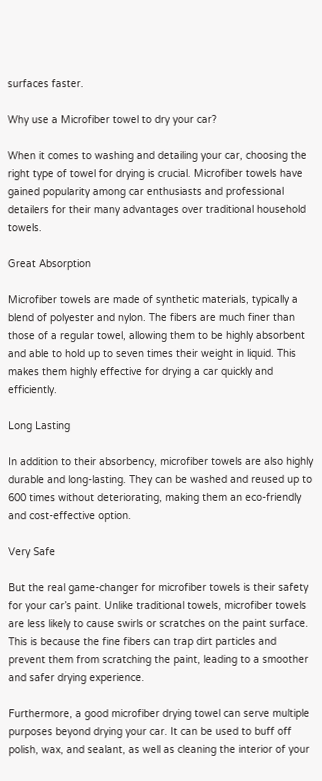surfaces faster.

Why use a Microfiber towel to dry your car?

When it comes to washing and detailing your car, choosing the right type of towel for drying is crucial. Microfiber towels have gained popularity among car enthusiasts and professional detailers for their many advantages over traditional household towels.

Great Absorption

Microfiber towels are made of synthetic materials, typically a blend of polyester and nylon. The fibers are much finer than those of a regular towel, allowing them to be highly absorbent and able to hold up to seven times their weight in liquid. This makes them highly effective for drying a car quickly and efficiently.

Long Lasting

In addition to their absorbency, microfiber towels are also highly durable and long-lasting. They can be washed and reused up to 600 times without deteriorating, making them an eco-friendly and cost-effective option.

Very Safe

But the real game-changer for microfiber towels is their safety for your car’s paint. Unlike traditional towels, microfiber towels are less likely to cause swirls or scratches on the paint surface. This is because the fine fibers can trap dirt particles and prevent them from scratching the paint, leading to a smoother and safer drying experience.

Furthermore, a good microfiber drying towel can serve multiple purposes beyond drying your car. It can be used to buff off polish, wax, and sealant, as well as cleaning the interior of your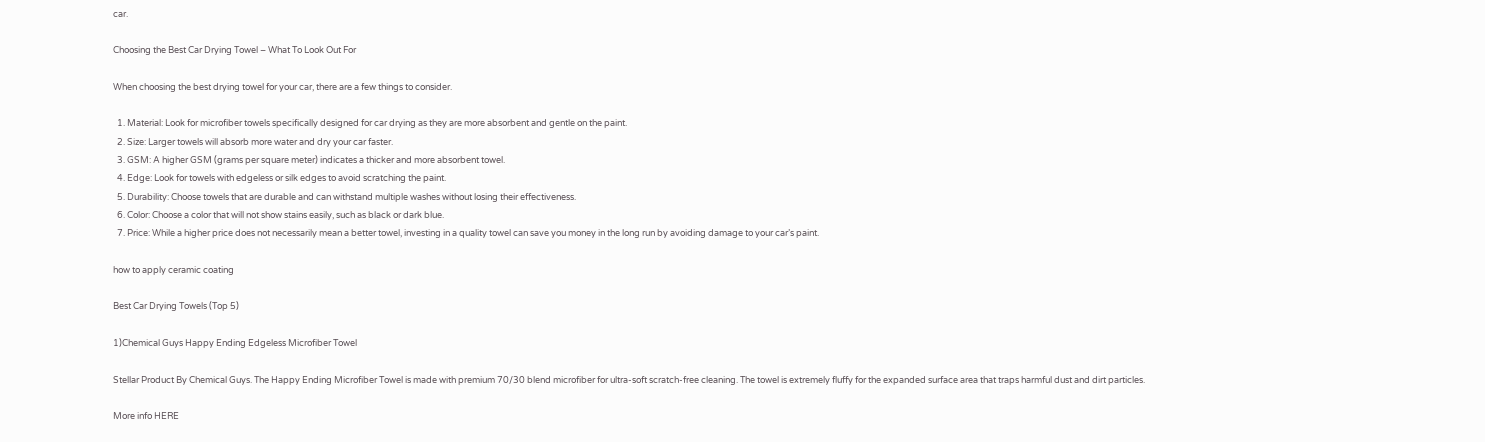car.

Choosing the Best Car Drying Towel – What To Look Out For

When choosing the best drying towel for your car, there are a few things to consider.

  1. Material: Look for microfiber towels specifically designed for car drying as they are more absorbent and gentle on the paint.
  2. Size: Larger towels will absorb more water and dry your car faster.
  3. GSM: A higher GSM (grams per square meter) indicates a thicker and more absorbent towel.
  4. Edge: Look for towels with edgeless or silk edges to avoid scratching the paint.
  5. Durability: Choose towels that are durable and can withstand multiple washes without losing their effectiveness.
  6. Color: Choose a color that will not show stains easily, such as black or dark blue.
  7. Price: While a higher price does not necessarily mean a better towel, investing in a quality towel can save you money in the long run by avoiding damage to your car’s paint.

how to apply ceramic coating

Best Car Drying Towels (Top 5)

1)Chemical Guys Happy Ending Edgeless Microfiber Towel

Stellar Product By Chemical Guys. The Happy Ending Microfiber Towel is made with premium 70/30 blend microfiber for ultra-soft scratch-free cleaning. The towel is extremely fluffy for the expanded surface area that traps harmful dust and dirt particles.

More info HERE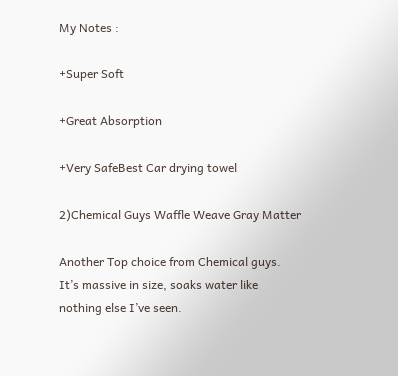My Notes :

+Super Soft

+Great Absorption

+Very SafeBest Car drying towel

2)Chemical Guys Waffle Weave Gray Matter

Another Top choice from Chemical guys. It’s massive in size, soaks water like nothing else I’ve seen.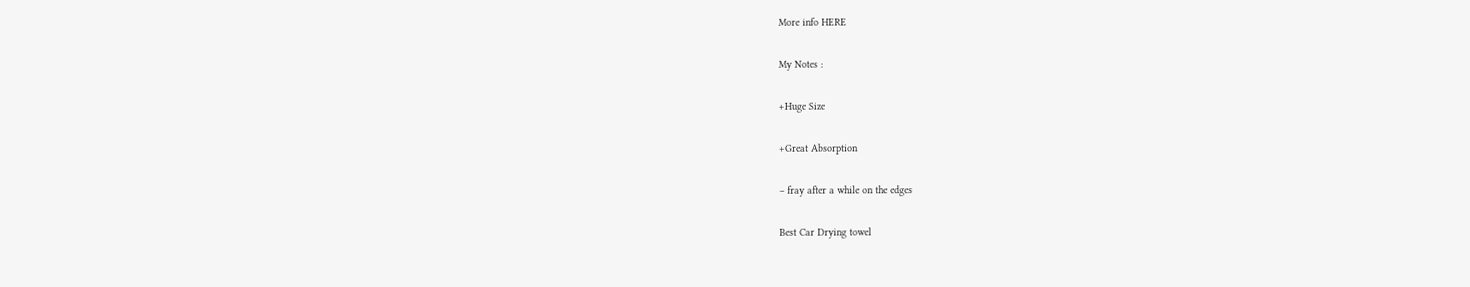More info HERE

My Notes :

+Huge Size

+Great Absorption

– fray after a while on the edges

Best Car Drying towel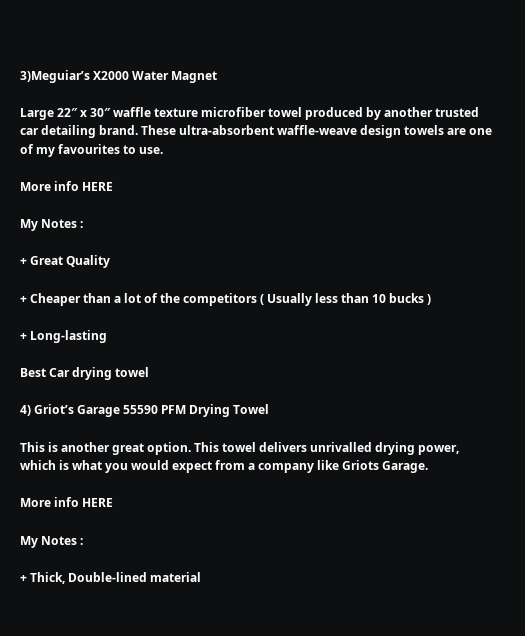3)Meguiar’s X2000 Water Magnet

Large 22″ x 30″ waffle texture microfiber towel produced by another trusted car detailing brand. These ultra-absorbent waffle-weave design towels are one of my favourites to use.

More info HERE

My Notes :

+ Great Quality

+ Cheaper than a lot of the competitors ( Usually less than 10 bucks )

+ Long-lasting

Best Car drying towel

4) Griot’s Garage 55590 PFM Drying Towel

This is another great option. This towel delivers unrivalled drying power, which is what you would expect from a company like Griots Garage.

More info HERE

My Notes :

+ Thick, Double-lined material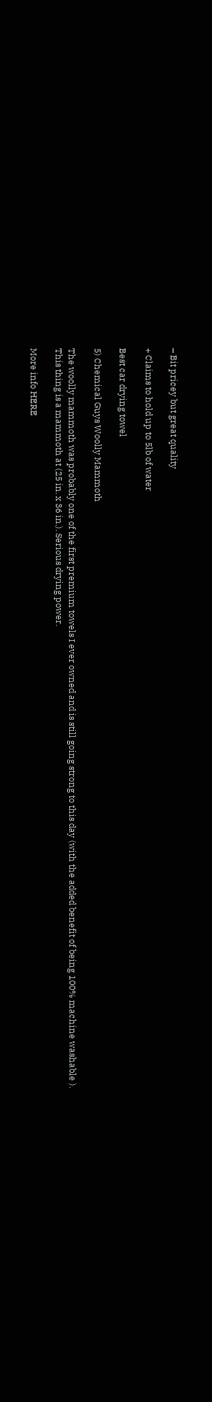– Bit pricey but great quality

+ Claims to hold up to 5lb of water

Best car drying towel

5) Chemical Guys Woolly Mammoth

The woolly mammoth was probably one of the first premium towels I ever owned and is still going strong to this day (with the added benefit of being 100% machine washable ). This thing is a mammoth at (25 in. x 36 in.). Serious drying power.

More info HERE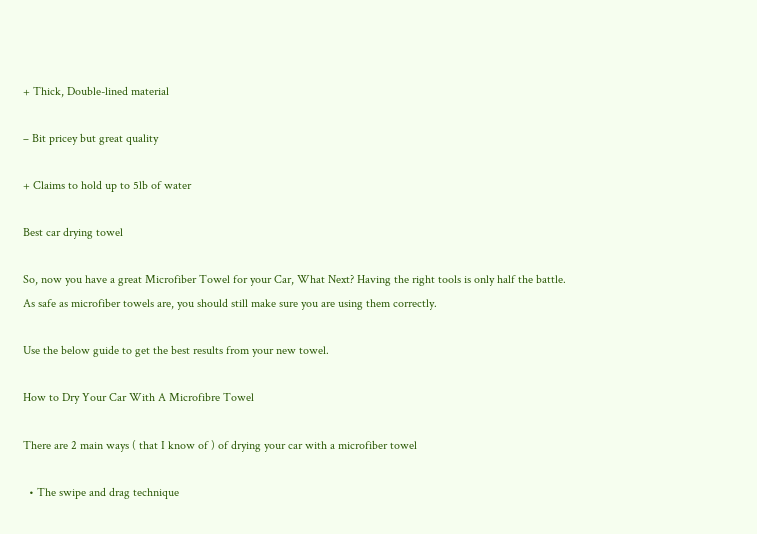+ Thick, Double-lined material

– Bit pricey but great quality

+ Claims to hold up to 5lb of water

Best car drying towel

So, now you have a great Microfiber Towel for your Car, What Next? Having the right tools is only half the battle. As safe as microfiber towels are, you should still make sure you are using them correctly.

Use the below guide to get the best results from your new towel.

How to Dry Your Car With A Microfibre Towel

There are 2 main ways ( that I know of ) of drying your car with a microfiber towel

  • The swipe and drag technique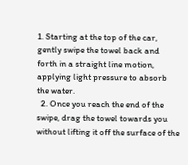1. Starting at the top of the car, gently swipe the towel back and forth in a straight line motion, applying light pressure to absorb the water.
  2. Once you reach the end of the swipe, drag the towel towards you without lifting it off the surface of the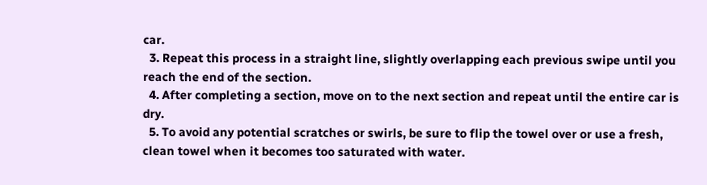car.
  3. Repeat this process in a straight line, slightly overlapping each previous swipe until you reach the end of the section.
  4. After completing a section, move on to the next section and repeat until the entire car is dry.
  5. To avoid any potential scratches or swirls, be sure to flip the towel over or use a fresh, clean towel when it becomes too saturated with water.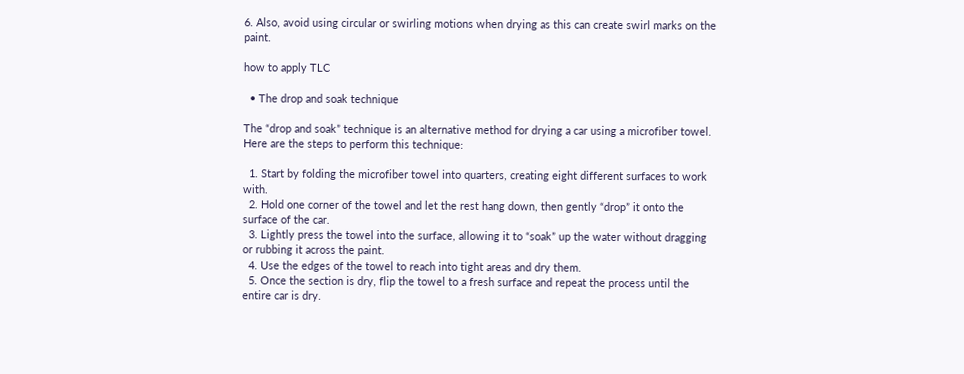6. Also, avoid using circular or swirling motions when drying as this can create swirl marks on the paint.

how to apply TLC

  • The drop and soak technique

The “drop and soak” technique is an alternative method for drying a car using a microfiber towel. Here are the steps to perform this technique:

  1. Start by folding the microfiber towel into quarters, creating eight different surfaces to work with.
  2. Hold one corner of the towel and let the rest hang down, then gently “drop” it onto the surface of the car.
  3. Lightly press the towel into the surface, allowing it to “soak” up the water without dragging or rubbing it across the paint.
  4. Use the edges of the towel to reach into tight areas and dry them.
  5. Once the section is dry, flip the towel to a fresh surface and repeat the process until the entire car is dry.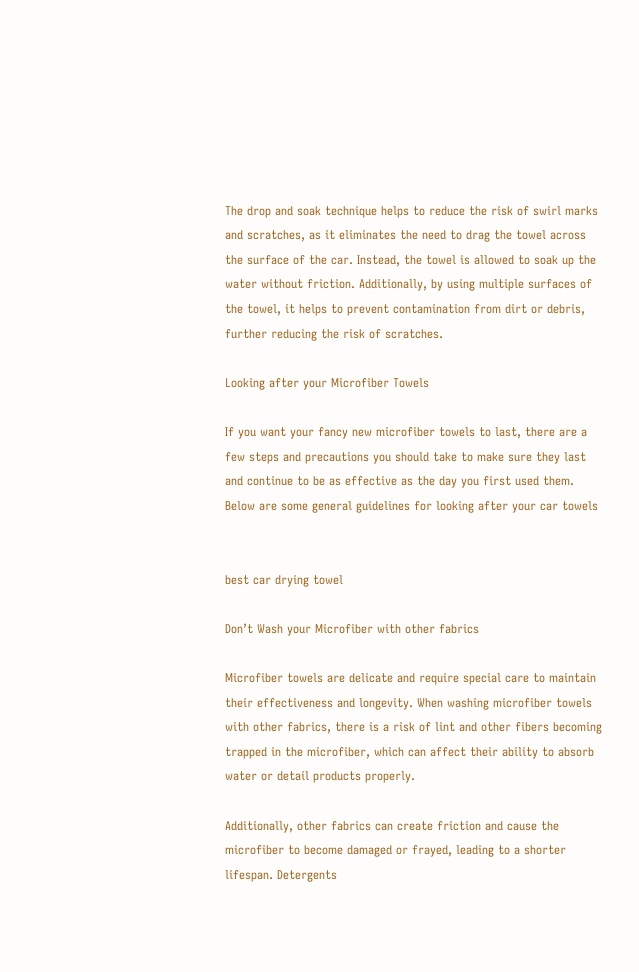The drop and soak technique helps to reduce the risk of swirl marks and scratches, as it eliminates the need to drag the towel across the surface of the car. Instead, the towel is allowed to soak up the water without friction. Additionally, by using multiple surfaces of the towel, it helps to prevent contamination from dirt or debris, further reducing the risk of scratches.

Looking after your Microfiber Towels

If you want your fancy new microfiber towels to last, there are a few steps and precautions you should take to make sure they last and continue to be as effective as the day you first used them. Below are some general guidelines for looking after your car towels


best car drying towel

Don’t Wash your Microfiber with other fabrics

Microfiber towels are delicate and require special care to maintain their effectiveness and longevity. When washing microfiber towels with other fabrics, there is a risk of lint and other fibers becoming trapped in the microfiber, which can affect their ability to absorb water or detail products properly.

Additionally, other fabrics can create friction and cause the microfiber to become damaged or frayed, leading to a shorter lifespan. Detergents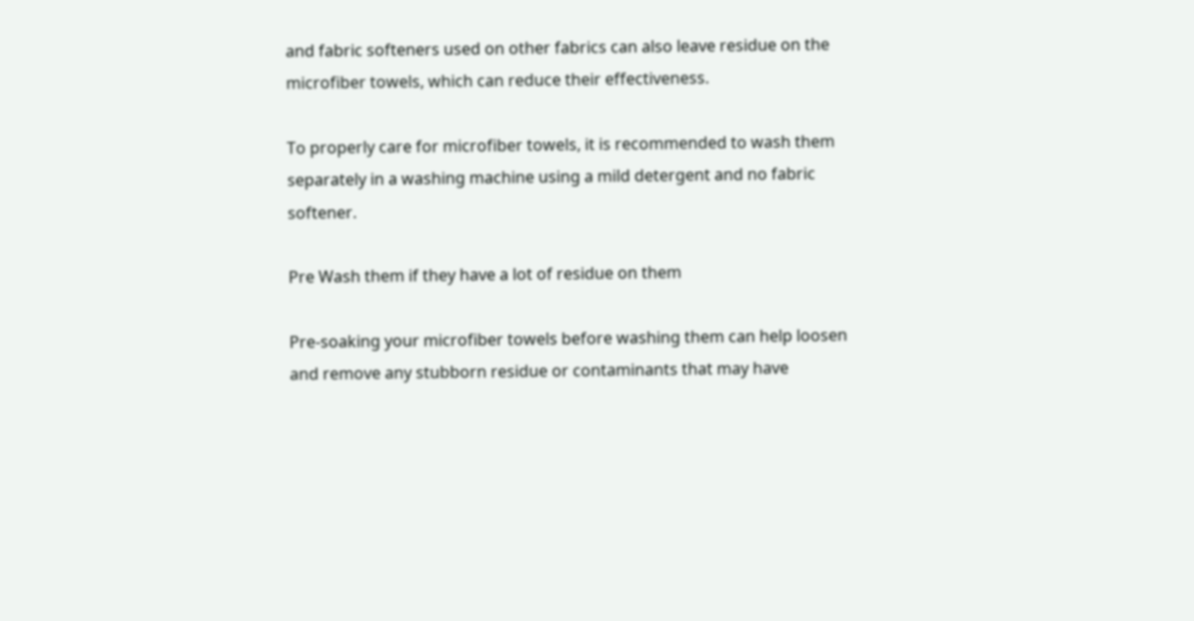and fabric softeners used on other fabrics can also leave residue on the microfiber towels, which can reduce their effectiveness.

To properly care for microfiber towels, it is recommended to wash them separately in a washing machine using a mild detergent and no fabric softener.

Pre Wash them if they have a lot of residue on them

Pre-soaking your microfiber towels before washing them can help loosen and remove any stubborn residue or contaminants that may have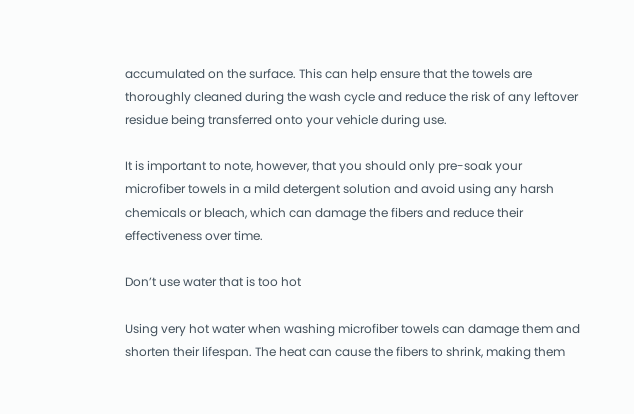accumulated on the surface. This can help ensure that the towels are thoroughly cleaned during the wash cycle and reduce the risk of any leftover residue being transferred onto your vehicle during use.

It is important to note, however, that you should only pre-soak your microfiber towels in a mild detergent solution and avoid using any harsh chemicals or bleach, which can damage the fibers and reduce their effectiveness over time.

Don’t use water that is too hot

Using very hot water when washing microfiber towels can damage them and shorten their lifespan. The heat can cause the fibers to shrink, making them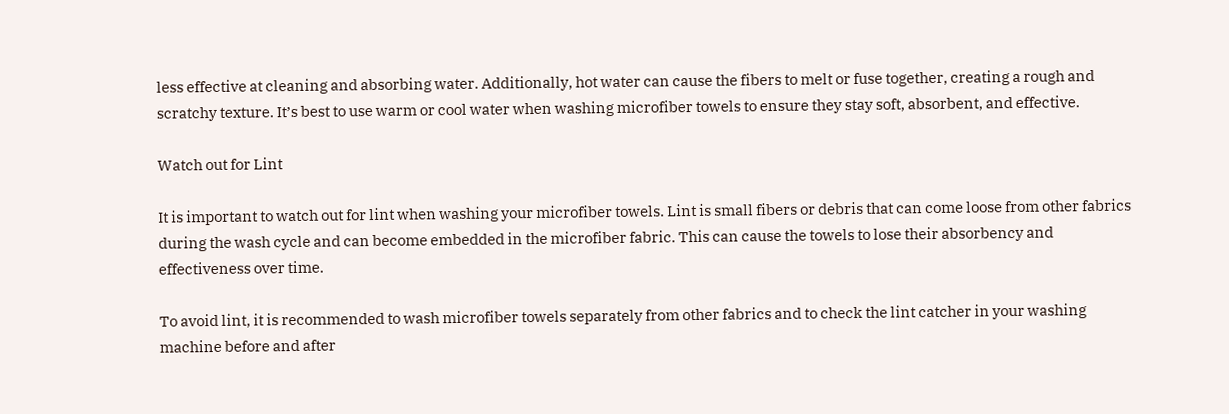less effective at cleaning and absorbing water. Additionally, hot water can cause the fibers to melt or fuse together, creating a rough and scratchy texture. It’s best to use warm or cool water when washing microfiber towels to ensure they stay soft, absorbent, and effective.

Watch out for Lint

It is important to watch out for lint when washing your microfiber towels. Lint is small fibers or debris that can come loose from other fabrics during the wash cycle and can become embedded in the microfiber fabric. This can cause the towels to lose their absorbency and effectiveness over time.

To avoid lint, it is recommended to wash microfiber towels separately from other fabrics and to check the lint catcher in your washing machine before and after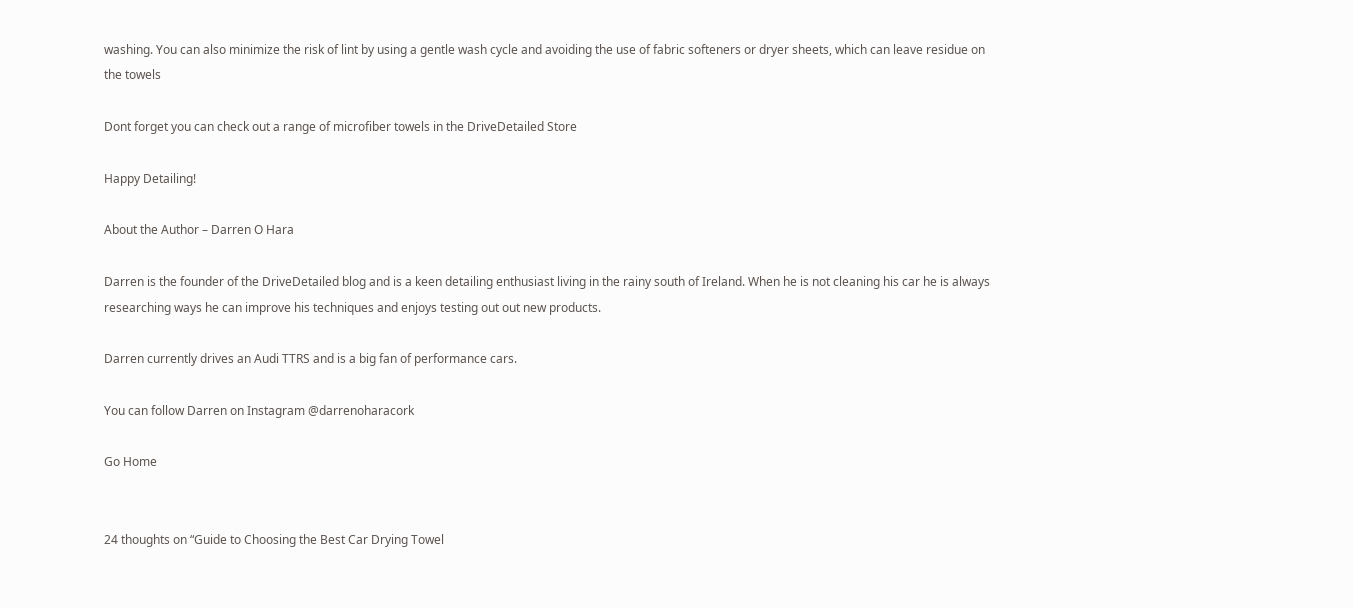washing. You can also minimize the risk of lint by using a gentle wash cycle and avoiding the use of fabric softeners or dryer sheets, which can leave residue on the towels

Dont forget you can check out a range of microfiber towels in the DriveDetailed Store

Happy Detailing!

About the Author – Darren O Hara

Darren is the founder of the DriveDetailed blog and is a keen detailing enthusiast living in the rainy south of Ireland. When he is not cleaning his car he is always researching ways he can improve his techniques and enjoys testing out out new products.

Darren currently drives an Audi TTRS and is a big fan of performance cars.

You can follow Darren on Instagram @darrenoharacork

Go Home


24 thoughts on “Guide to Choosing the Best Car Drying Towel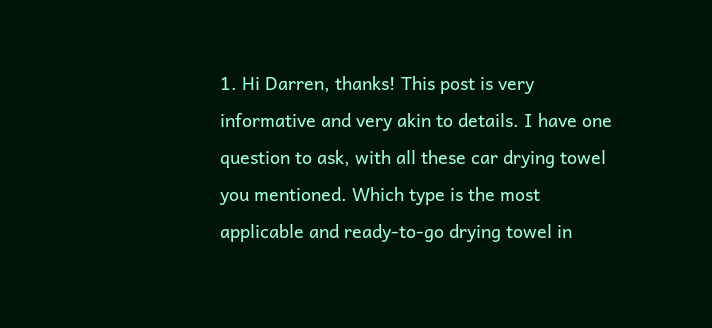1. Hi Darren, thanks! This post is very informative and very akin to details. I have one question to ask, with all these car drying towel you mentioned. Which type is the most applicable and ready-to-go drying towel in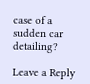case of a sudden car detailing?

Leave a Reply